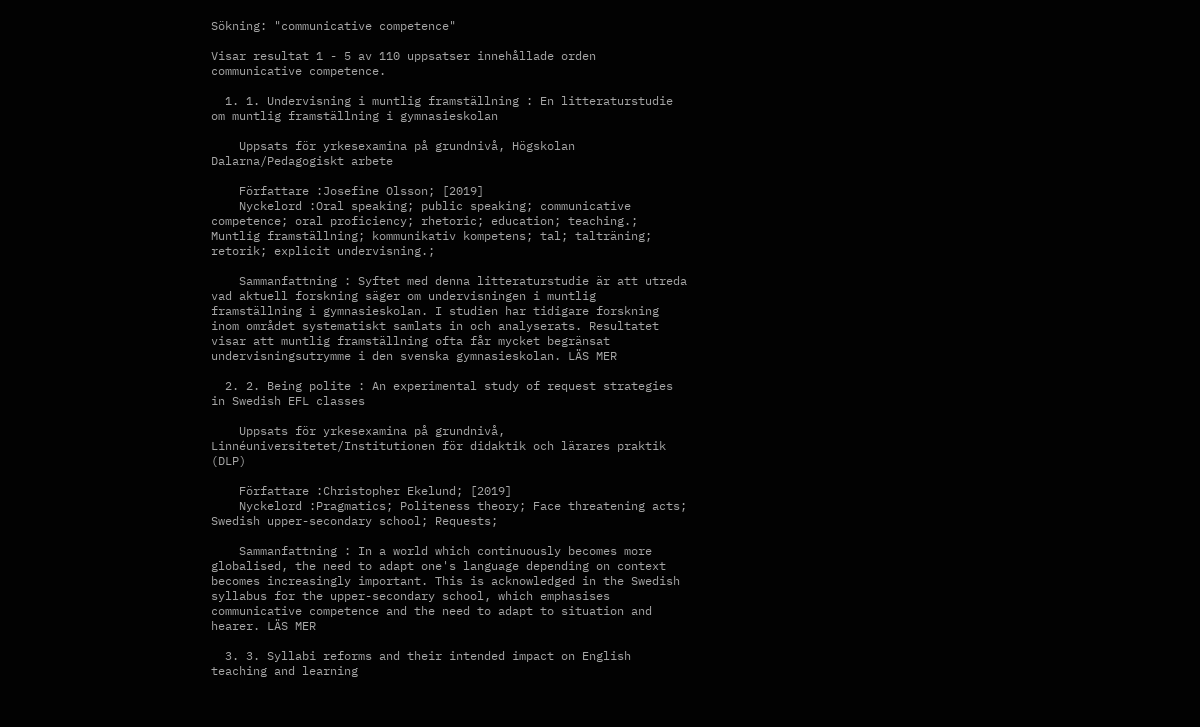Sökning: "communicative competence"

Visar resultat 1 - 5 av 110 uppsatser innehållade orden communicative competence.

  1. 1. Undervisning i muntlig framställning : En litteraturstudie om muntlig framställning i gymnasieskolan

    Uppsats för yrkesexamina på grundnivå, Högskolan Dalarna/Pedagogiskt arbete

    Författare :Josefine Olsson; [2019]
    Nyckelord :Oral speaking; public speaking; communicative competence; oral proficiency; rhetoric; education; teaching.; Muntlig framställning; kommunikativ kompetens; tal; talträning; retorik; explicit undervisning.;

    Sammanfattning : Syftet med denna litteraturstudie är att utreda vad aktuell forskning säger om undervisningen i muntlig framställning i gymnasieskolan. I studien har tidigare forskning inom området systematiskt samlats in och analyserats. Resultatet visar att muntlig framställning ofta får mycket begränsat undervisningsutrymme i den svenska gymnasieskolan. LÄS MER

  2. 2. Being polite : An experimental study of request strategies in Swedish EFL classes

    Uppsats för yrkesexamina på grundnivå, Linnéuniversitetet/Institutionen för didaktik och lärares praktik (DLP)

    Författare :Christopher Ekelund; [2019]
    Nyckelord :Pragmatics; Politeness theory; Face threatening acts; Swedish upper-secondary school; Requests;

    Sammanfattning : In a world which continuously becomes more globalised, the need to adapt one's language depending on context becomes increasingly important. This is acknowledged in the Swedish syllabus for the upper-secondary school, which emphasises communicative competence and the need to adapt to situation and hearer. LÄS MER

  3. 3. Syllabi reforms and their intended impact on English teaching and learning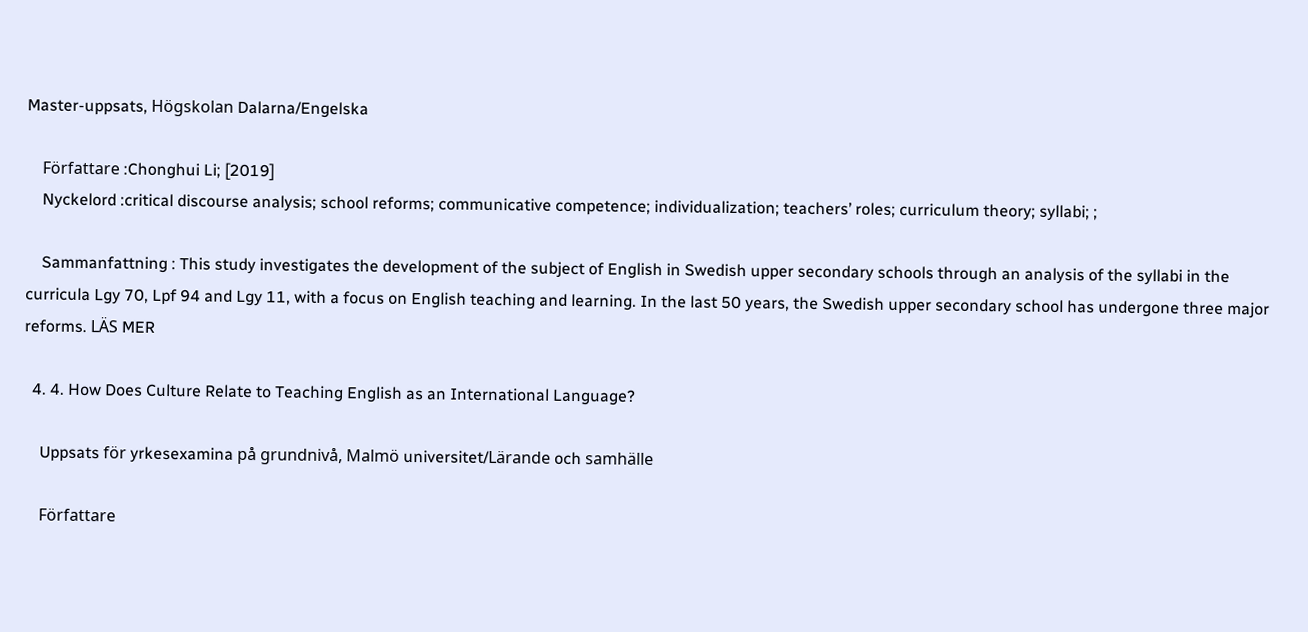Master-uppsats, Högskolan Dalarna/Engelska

    Författare :Chonghui Li; [2019]
    Nyckelord :critical discourse analysis; school reforms; communicative competence; individualization; teachers’ roles; curriculum theory; syllabi; ;

    Sammanfattning : This study investigates the development of the subject of English in Swedish upper secondary schools through an analysis of the syllabi in the curricula Lgy 70, Lpf 94 and Lgy 11, with a focus on English teaching and learning. In the last 50 years, the Swedish upper secondary school has undergone three major reforms. LÄS MER

  4. 4. How Does Culture Relate to Teaching English as an International Language?

    Uppsats för yrkesexamina på grundnivå, Malmö universitet/Lärande och samhälle

    Författare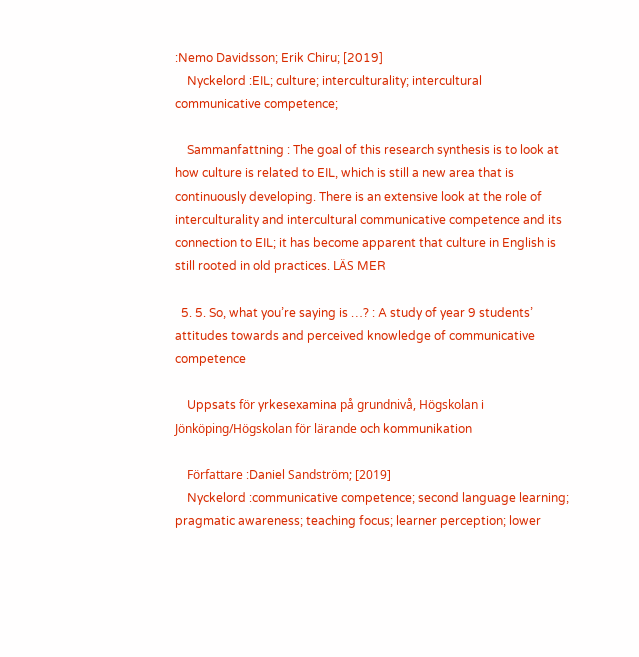:Nemo Davidsson; Erik Chiru; [2019]
    Nyckelord :EIL; culture; interculturality; intercultural communicative competence;

    Sammanfattning : The goal of this research synthesis is to look at how culture is related to EIL, which is still a new area that is continuously developing. There is an extensive look at the role of interculturality and intercultural communicative competence and its connection to EIL; it has become apparent that culture in English is still rooted in old practices. LÄS MER

  5. 5. So, what you’re saying is …? : A study of year 9 students’ attitudes towards and perceived knowledge of communicative competence

    Uppsats för yrkesexamina på grundnivå, Högskolan i Jönköping/Högskolan för lärande och kommunikation

    Författare :Daniel Sandström; [2019]
    Nyckelord :communicative competence; second language learning; pragmatic awareness; teaching focus; learner perception; lower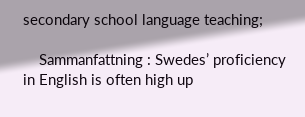secondary school language teaching;

    Sammanfattning : Swedes’ proficiency in English is often high up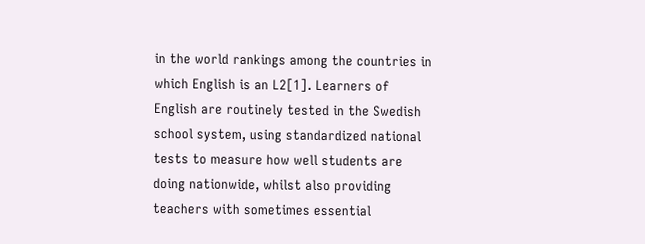in the world rankings among the countries in which English is an L2[1]. Learners of English are routinely tested in the Swedish school system, using standardized national tests to measure how well students are doing nationwide, whilst also providing teachers with sometimes essential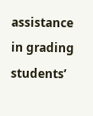assistance in grading students’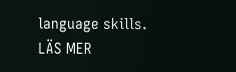language skills. LÄS MER